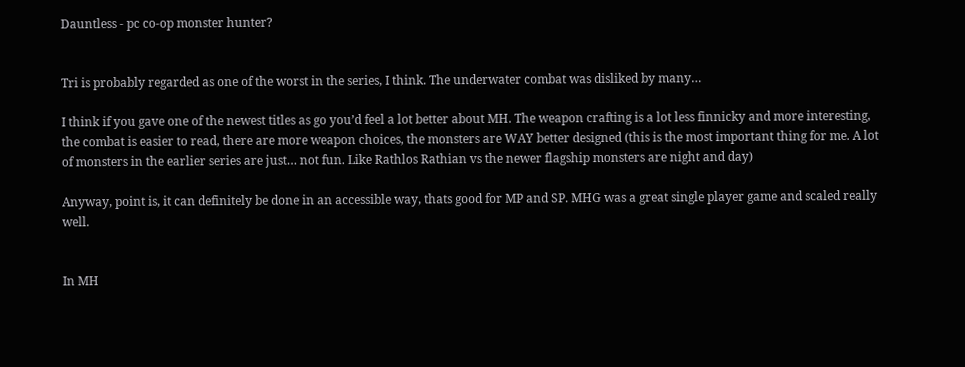Dauntless - pc co-op monster hunter?


Tri is probably regarded as one of the worst in the series, I think. The underwater combat was disliked by many…

I think if you gave one of the newest titles as go you’d feel a lot better about MH. The weapon crafting is a lot less finnicky and more interesting, the combat is easier to read, there are more weapon choices, the monsters are WAY better designed (this is the most important thing for me. A lot of monsters in the earlier series are just… not fun. Like Rathlos Rathian vs the newer flagship monsters are night and day)

Anyway, point is, it can definitely be done in an accessible way, thats good for MP and SP. MHG was a great single player game and scaled really well.


In MH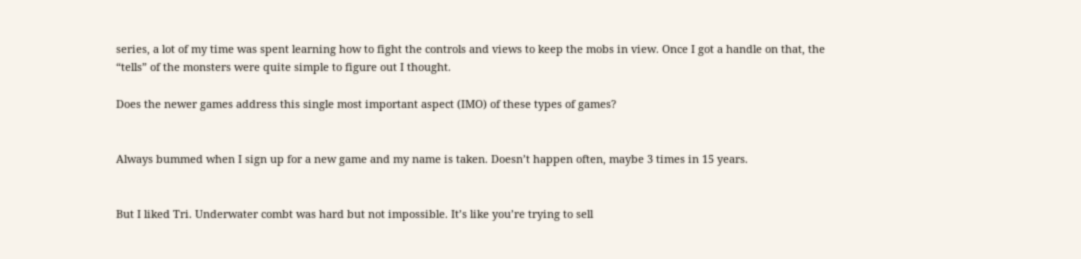series, a lot of my time was spent learning how to fight the controls and views to keep the mobs in view. Once I got a handle on that, the “tells” of the monsters were quite simple to figure out I thought.

Does the newer games address this single most important aspect (IMO) of these types of games?


Always bummed when I sign up for a new game and my name is taken. Doesn’t happen often, maybe 3 times in 15 years.


But I liked Tri. Underwater combt was hard but not impossible. It’s like you’re trying to sell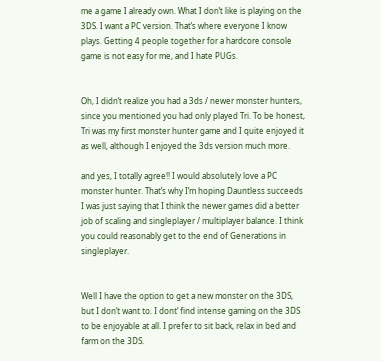me a game I already own. What I don’t like is playing on the 3DS. I want a PC version. That’s where everyone I know plays. Getting 4 people together for a hardcore console game is not easy for me, and I hate PUGs.


Oh, I didn’t realize you had a 3ds / newer monster hunters, since you mentioned you had only played Tri. To be honest, Tri was my first monster hunter game and I quite enjoyed it as well, although I enjoyed the 3ds version much more.

and yes, I totally agree!! I would absolutely love a PC monster hunter. That’s why I’m hoping Dauntless succeeds I was just saying that I think the newer games did a better job of scaling and singleplayer / multiplayer balance. I think you could reasonably get to the end of Generations in singleplayer.


Well I have the option to get a new monster on the 3DS, but I don’t want to. I dont’ find intense gaming on the 3DS to be enjoyable at all. I prefer to sit back, relax in bed and farm on the 3DS.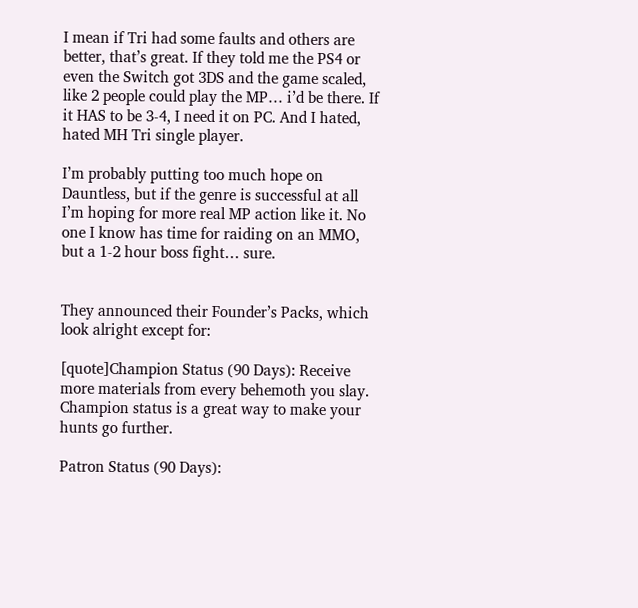I mean if Tri had some faults and others are better, that’s great. If they told me the PS4 or even the Switch got 3DS and the game scaled, like 2 people could play the MP… i’d be there. If it HAS to be 3-4, I need it on PC. And I hated, hated MH Tri single player.

I’m probably putting too much hope on Dauntless, but if the genre is successful at all I’m hoping for more real MP action like it. No one I know has time for raiding on an MMO, but a 1-2 hour boss fight… sure.


They announced their Founder’s Packs, which look alright except for:

[quote]Champion Status (90 Days): Receive more materials from every behemoth you slay. Champion status is a great way to make your hunts go further.

Patron Status (90 Days):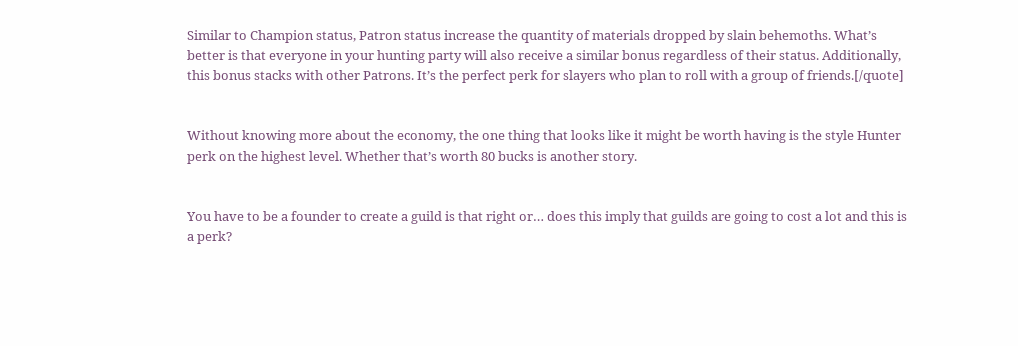Similar to Champion status, Patron status increase the quantity of materials dropped by slain behemoths. What’s better is that everyone in your hunting party will also receive a similar bonus regardless of their status. Additionally, this bonus stacks with other Patrons. It’s the perfect perk for slayers who plan to roll with a group of friends.[/quote]


Without knowing more about the economy, the one thing that looks like it might be worth having is the style Hunter perk on the highest level. Whether that’s worth 80 bucks is another story.


You have to be a founder to create a guild is that right or… does this imply that guilds are going to cost a lot and this is a perk?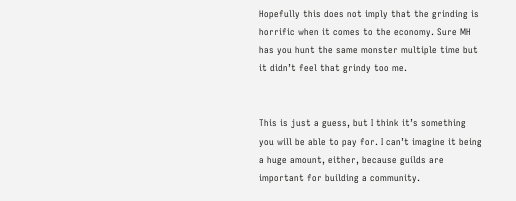Hopefully this does not imply that the grinding is horrific when it comes to the economy. Sure MH has you hunt the same monster multiple time but it didn’t feel that grindy too me.


This is just a guess, but I think it’s something you will be able to pay for. I can’t imagine it being a huge amount, either, because guilds are important for building a community.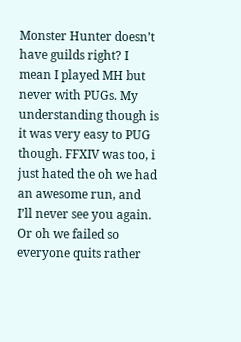Monster Hunter doesn’t have guilds right? I mean I played MH but never with PUGs. My understanding though is it was very easy to PUG though. FFXIV was too, i just hated the oh we had an awesome run, and I’ll never see you again. Or oh we failed so everyone quits rather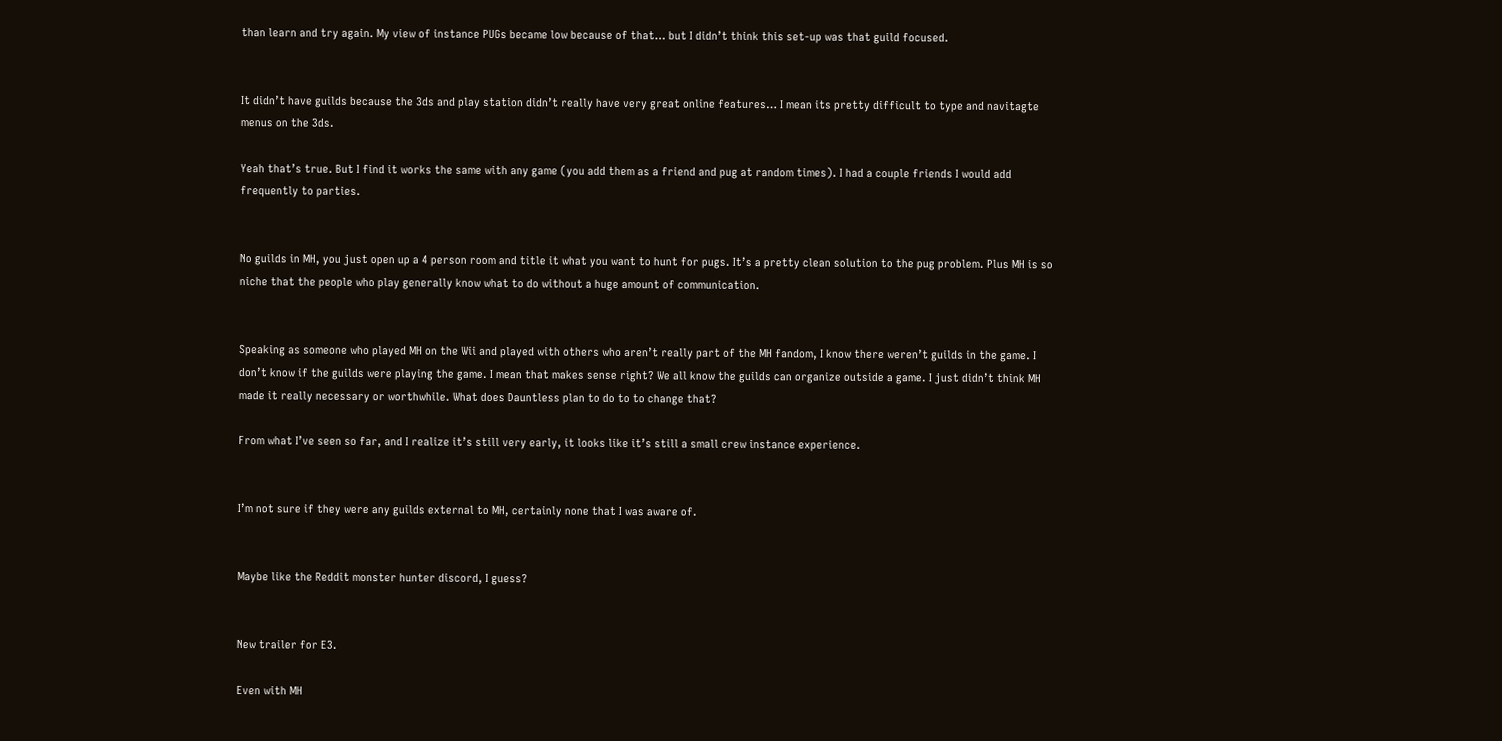than learn and try again. My view of instance PUGs became low because of that… but I didn’t think this set-up was that guild focused.


It didn’t have guilds because the 3ds and play station didn’t really have very great online features… I mean its pretty difficult to type and navitagte menus on the 3ds.

Yeah that’s true. But I find it works the same with any game (you add them as a friend and pug at random times). I had a couple friends I would add frequently to parties.


No guilds in MH, you just open up a 4 person room and title it what you want to hunt for pugs. It’s a pretty clean solution to the pug problem. Plus MH is so niche that the people who play generally know what to do without a huge amount of communication.


Speaking as someone who played MH on the Wii and played with others who aren’t really part of the MH fandom, I know there weren’t guilds in the game. I don’t know if the guilds were playing the game. I mean that makes sense right? We all know the guilds can organize outside a game. I just didn’t think MH made it really necessary or worthwhile. What does Dauntless plan to do to to change that?

From what I’ve seen so far, and I realize it’s still very early, it looks like it’s still a small crew instance experience.


I’m not sure if they were any guilds external to MH, certainly none that I was aware of.


Maybe like the Reddit monster hunter discord, I guess?


New trailer for E3.

Even with MH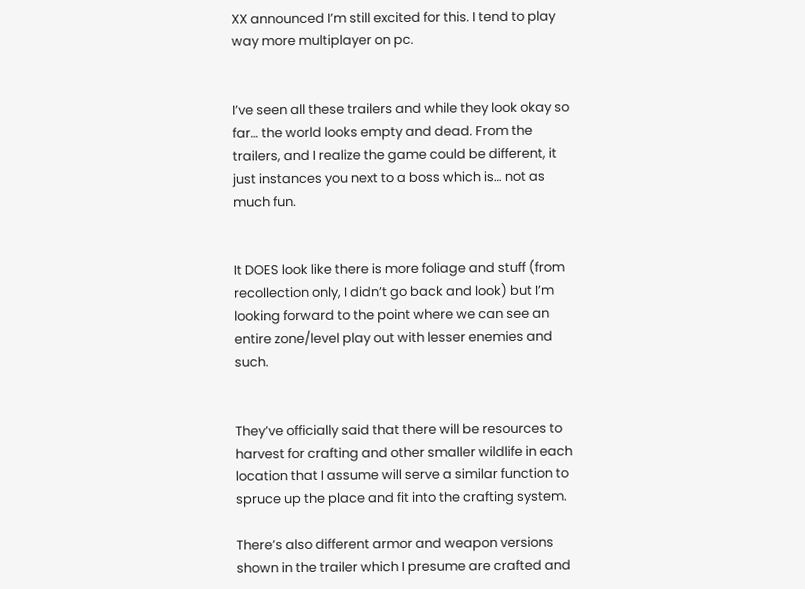XX announced I’m still excited for this. I tend to play way more multiplayer on pc.


I’ve seen all these trailers and while they look okay so far… the world looks empty and dead. From the trailers, and I realize the game could be different, it just instances you next to a boss which is… not as much fun.


It DOES look like there is more foliage and stuff (from recollection only, I didn’t go back and look) but I’m looking forward to the point where we can see an entire zone/level play out with lesser enemies and such.


They’ve officially said that there will be resources to harvest for crafting and other smaller wildlife in each location that I assume will serve a similar function to spruce up the place and fit into the crafting system.

There’s also different armor and weapon versions shown in the trailer which I presume are crafted and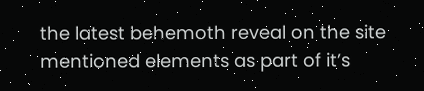the latest behemoth reveal on the site mentioned elements as part of it’s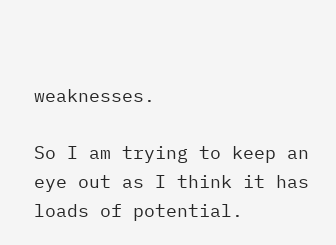weaknesses.

So I am trying to keep an eye out as I think it has loads of potential.